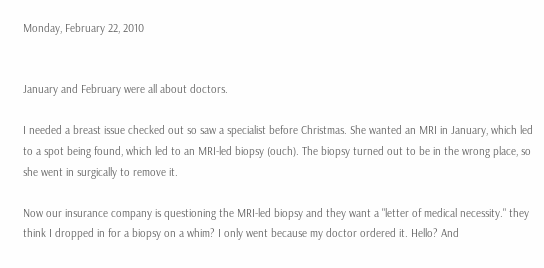Monday, February 22, 2010


January and February were all about doctors.

I needed a breast issue checked out so saw a specialist before Christmas. She wanted an MRI in January, which led to a spot being found, which led to an MRI-led biopsy (ouch). The biopsy turned out to be in the wrong place, so she went in surgically to remove it.

Now our insurance company is questioning the MRI-led biopsy and they want a "letter of medical necessity." they think I dropped in for a biopsy on a whim? I only went because my doctor ordered it. Hello? And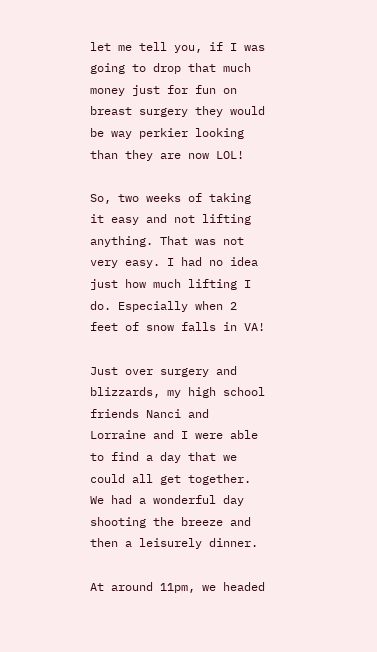let me tell you, if I was going to drop that much money just for fun on breast surgery they would be way perkier looking than they are now LOL!

So, two weeks of taking it easy and not lifting anything. That was not very easy. I had no idea just how much lifting I do. Especially when 2 feet of snow falls in VA!

Just over surgery and blizzards, my high school friends Nanci and Lorraine and I were able to find a day that we could all get together. We had a wonderful day shooting the breeze and then a leisurely dinner.

At around 11pm, we headed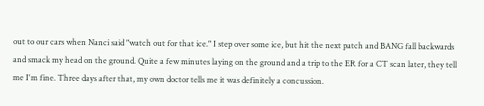out to our cars when Nanci said "watch out for that ice." I step over some ice, but hit the next patch and BANG fall backwards and smack my head on the ground. Quite a few minutes laying on the ground and a trip to the ER for a CT scan later, they tell me I'm fine. Three days after that, my own doctor tells me it was definitely a concussion.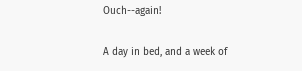Ouch--again!

A day in bed, and a week of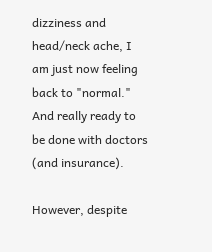dizziness and head/neck ache, I am just now feeling back to "normal." And really ready to be done with doctors (and insurance).

However, despite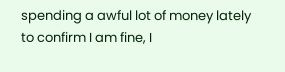spending a awful lot of money lately to confirm I am fine, I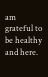am grateful to be healthy and here.